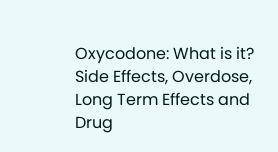Oxycodone: What is it? Side Effects, Overdose, Long Term Effects and Drug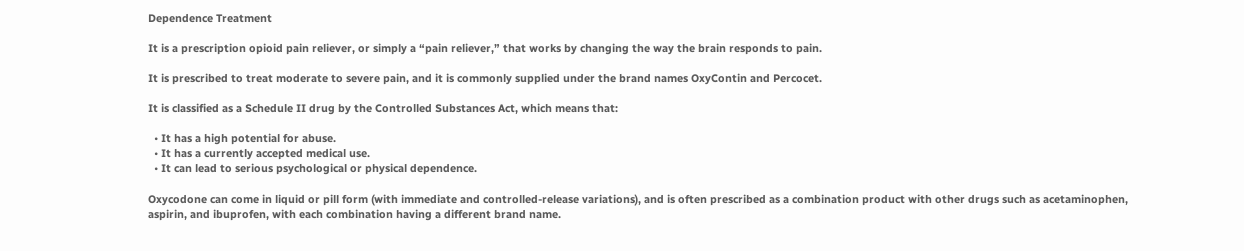Dependence Treatment

It is a prescription opioid pain reliever, or simply a “pain reliever,” that works by changing the way the brain responds to pain.

It is prescribed to treat moderate to severe pain, and it is commonly supplied under the brand names OxyContin and Percocet.

It is classified as a Schedule II drug by the Controlled Substances Act, which means that:

  • It has a high potential for abuse.
  • It has a currently accepted medical use.
  • It can lead to serious psychological or physical dependence.

Oxycodone can come in liquid or pill form (with immediate and controlled-release variations), and is often prescribed as a combination product with other drugs such as acetaminophen, aspirin, and ibuprofen, with each combination having a different brand name.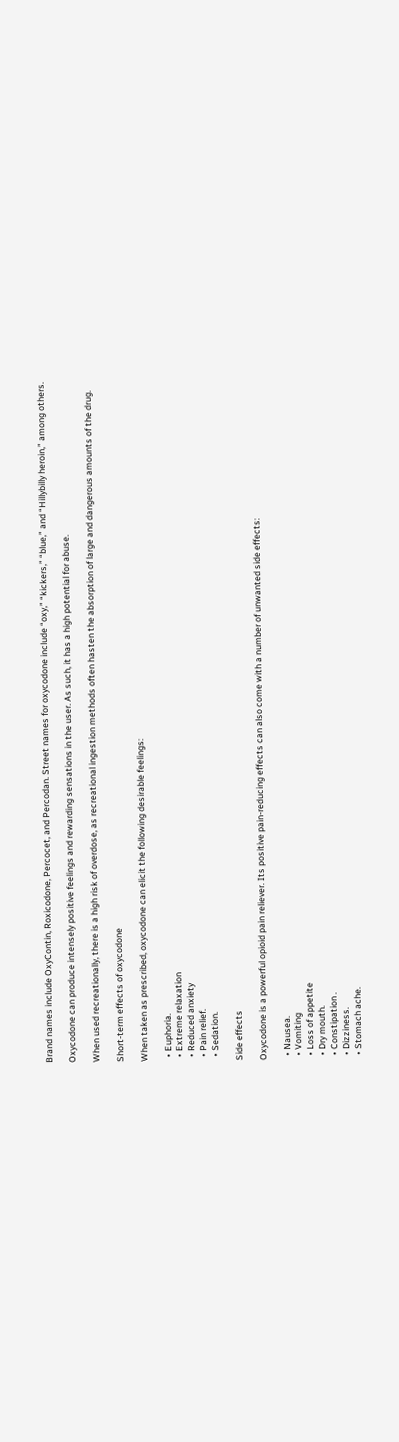Brand names include OxyContin, Roxicodone, Percocet, and Percodan. Street names for oxycodone include “oxy,” “kickers,” “blue,” and “Hillybilly heroin,” among others.

Oxycodone can produce intensely positive feelings and rewarding sensations in the user. As such, it has a high potential for abuse.

When used recreationally, there is a high risk of overdose, as recreational ingestion methods often hasten the absorption of large and dangerous amounts of the drug.

Short-term effects of oxycodone

When taken as prescribed, oxycodone can elicit the following desirable feelings:

  • Euphoria.
  • Extreme relaxation
  • Reduced anxiety
  • Pain relief.
  • Sedation.

Side effects

Oxycodone is a powerful opioid pain reliever. Its positive pain-reducing effects can also come with a number of unwanted side effects:

  • Nausea.
  • Vomiting
  • Loss of appetite
  • Dry mouth.
  • Constipation .
  • Dizziness.
  • Stomach ache.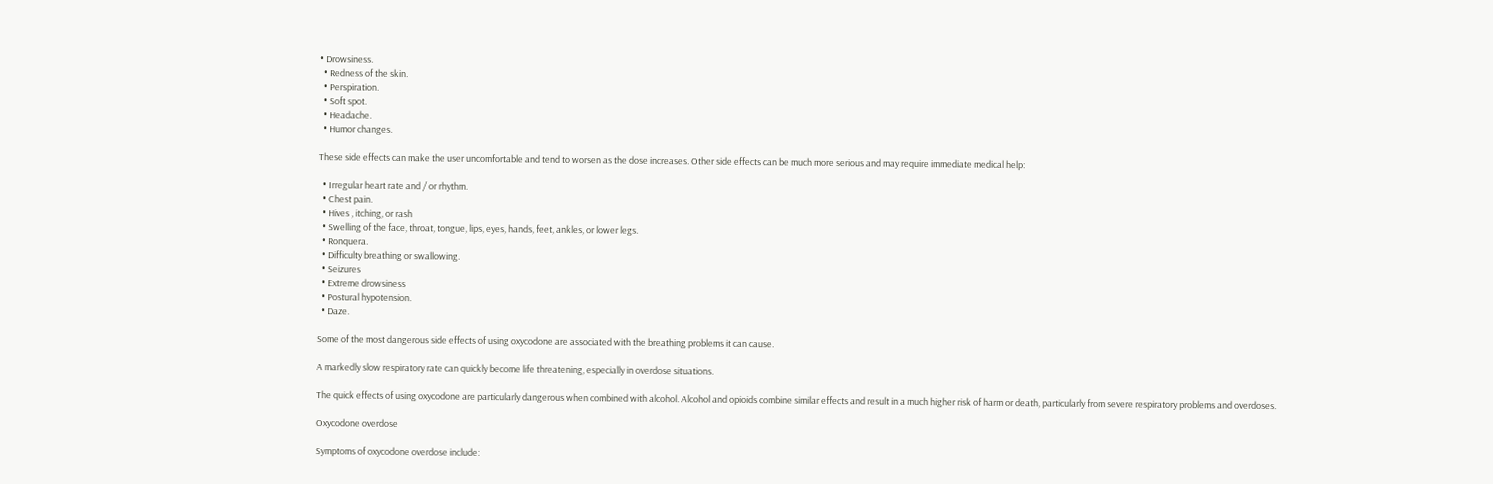• Drowsiness.
  • Redness of the skin.
  • Perspiration.
  • Soft spot.
  • Headache.
  • Humor changes.

These side effects can make the user uncomfortable and tend to worsen as the dose increases. Other side effects can be much more serious and may require immediate medical help:

  • Irregular heart rate and / or rhythm.
  • Chest pain.
  • Hives , itching, or rash
  • Swelling of the face, throat, tongue, lips, eyes, hands, feet, ankles, or lower legs.
  • Ronquera.
  • Difficulty breathing or swallowing.
  • Seizures
  • Extreme drowsiness
  • Postural hypotension.
  • Daze.

Some of the most dangerous side effects of using oxycodone are associated with the breathing problems it can cause.

A markedly slow respiratory rate can quickly become life threatening, especially in overdose situations.

The quick effects of using oxycodone are particularly dangerous when combined with alcohol. Alcohol and opioids combine similar effects and result in a much higher risk of harm or death, particularly from severe respiratory problems and overdoses.

Oxycodone overdose

Symptoms of oxycodone overdose include: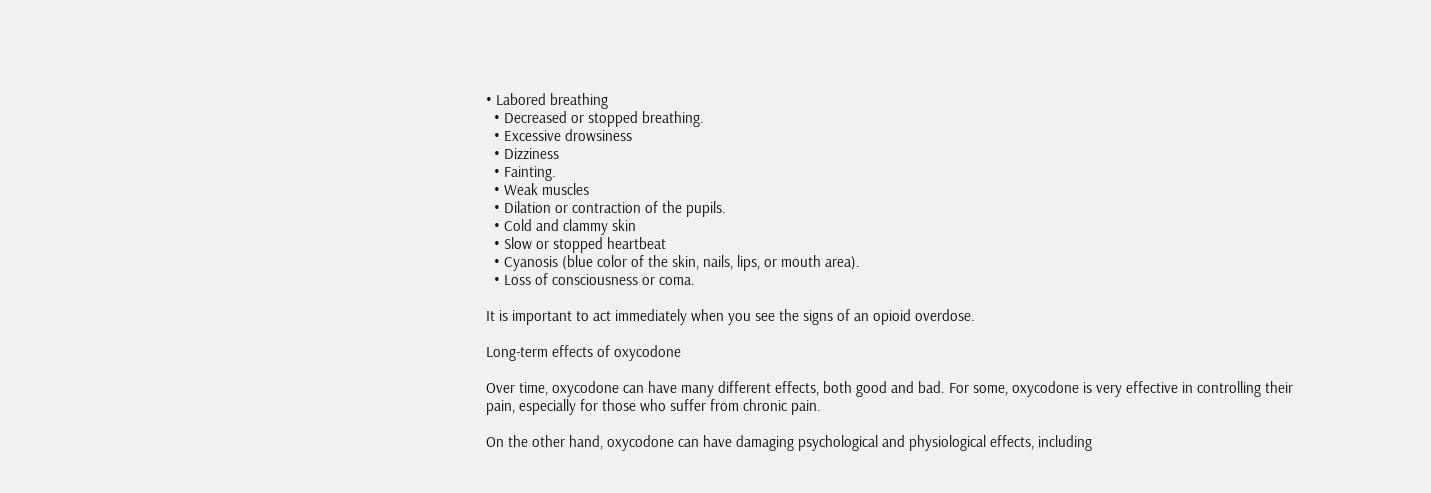• Labored breathing
  • Decreased or stopped breathing.
  • Excessive drowsiness
  • Dizziness
  • Fainting.
  • Weak muscles
  • Dilation or contraction of the pupils.
  • Cold and clammy skin
  • Slow or stopped heartbeat
  • Cyanosis (blue color of the skin, nails, lips, or mouth area).
  • Loss of consciousness or coma.

It is important to act immediately when you see the signs of an opioid overdose.

Long-term effects of oxycodone

Over time, oxycodone can have many different effects, both good and bad. For some, oxycodone is very effective in controlling their pain, especially for those who suffer from chronic pain.

On the other hand, oxycodone can have damaging psychological and physiological effects, including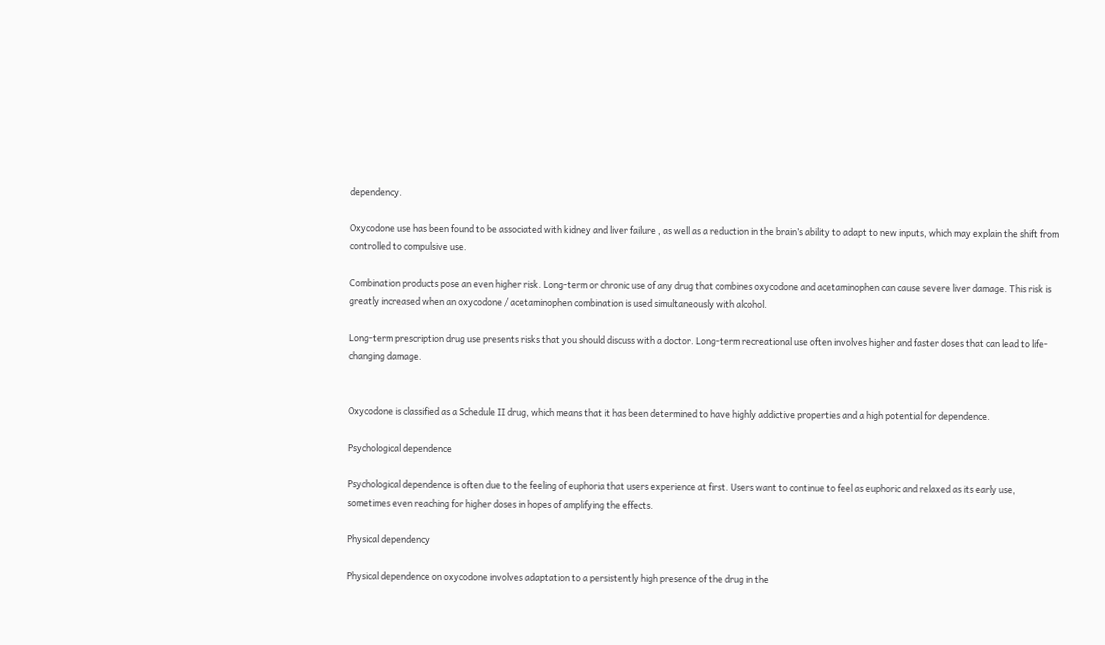dependency.

Oxycodone use has been found to be associated with kidney and liver failure , as well as a reduction in the brain’s ability to adapt to new inputs, which may explain the shift from controlled to compulsive use.

Combination products pose an even higher risk. Long-term or chronic use of any drug that combines oxycodone and acetaminophen can cause severe liver damage. This risk is greatly increased when an oxycodone / acetaminophen combination is used simultaneously with alcohol.

Long-term prescription drug use presents risks that you should discuss with a doctor. Long-term recreational use often involves higher and faster doses that can lead to life-changing damage.


Oxycodone is classified as a Schedule II drug, which means that it has been determined to have highly addictive properties and a high potential for dependence.

Psychological dependence

Psychological dependence is often due to the feeling of euphoria that users experience at first. Users want to continue to feel as euphoric and relaxed as its early use, sometimes even reaching for higher doses in hopes of amplifying the effects.

Physical dependency

Physical dependence on oxycodone involves adaptation to a persistently high presence of the drug in the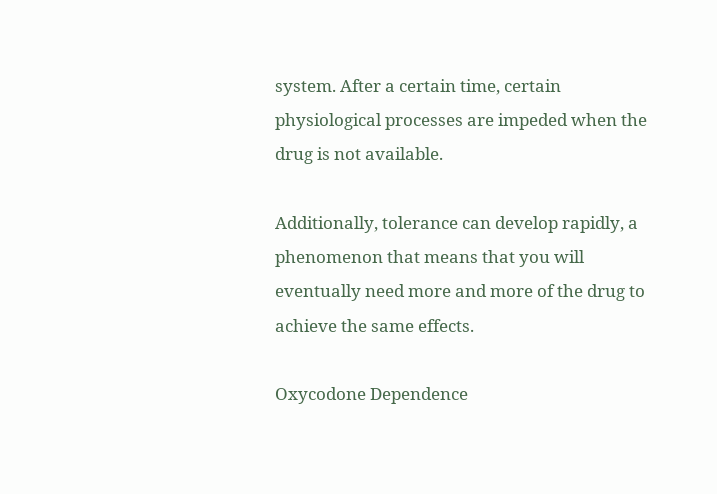system. After a certain time, certain physiological processes are impeded when the drug is not available.

Additionally, tolerance can develop rapidly, a phenomenon that means that you will eventually need more and more of the drug to achieve the same effects.

Oxycodone Dependence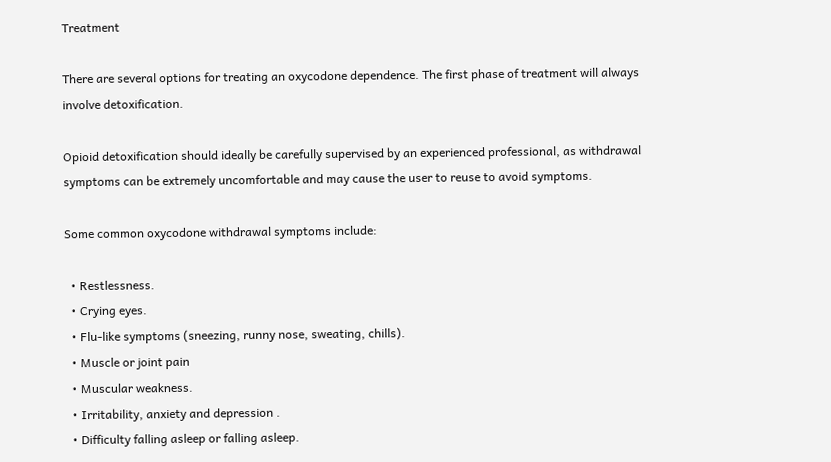Treatment

There are several options for treating an oxycodone dependence. The first phase of treatment will always involve detoxification.

Opioid detoxification should ideally be carefully supervised by an experienced professional, as withdrawal symptoms can be extremely uncomfortable and may cause the user to reuse to avoid symptoms.

Some common oxycodone withdrawal symptoms include:

  • Restlessness.
  • Crying eyes.
  • Flu-like symptoms (sneezing, runny nose, sweating, chills).
  • Muscle or joint pain
  • Muscular weakness.
  • Irritability, anxiety and depression .
  • Difficulty falling asleep or falling asleep.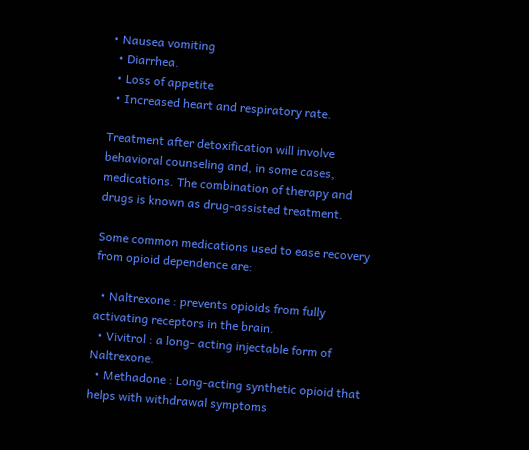• Nausea vomiting
  • Diarrhea.
  • Loss of appetite
  • Increased heart and respiratory rate.

Treatment after detoxification will involve behavioral counseling and, in some cases, medications. The combination of therapy and drugs is known as drug-assisted treatment.

Some common medications used to ease recovery from opioid dependence are:

  • Naltrexone : prevents opioids from fully activating receptors in the brain.
  • Vivitrol : a long- acting injectable form of Naltrexone.
  • Methadone : Long-acting synthetic opioid that helps with withdrawal symptoms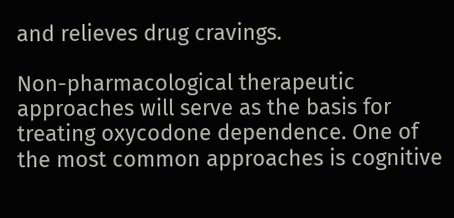and relieves drug cravings.

Non-pharmacological therapeutic approaches will serve as the basis for treating oxycodone dependence. One of the most common approaches is cognitive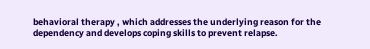behavioral therapy , which addresses the underlying reason for the dependency and develops coping skills to prevent relapse.